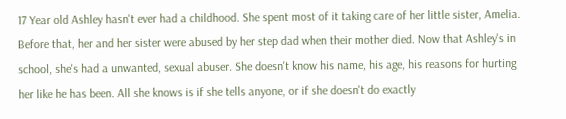17 Year old Ashley hasn't ever had a childhood. She spent most of it taking care of her little sister, Amelia. Before that, her and her sister were abused by her step dad when their mother died. Now that Ashley's in school, she's had a unwanted, sexual abuser. She doesn't know his name, his age, his reasons for hurting her like he has been. All she knows is if she tells anyone, or if she doesn't do exactly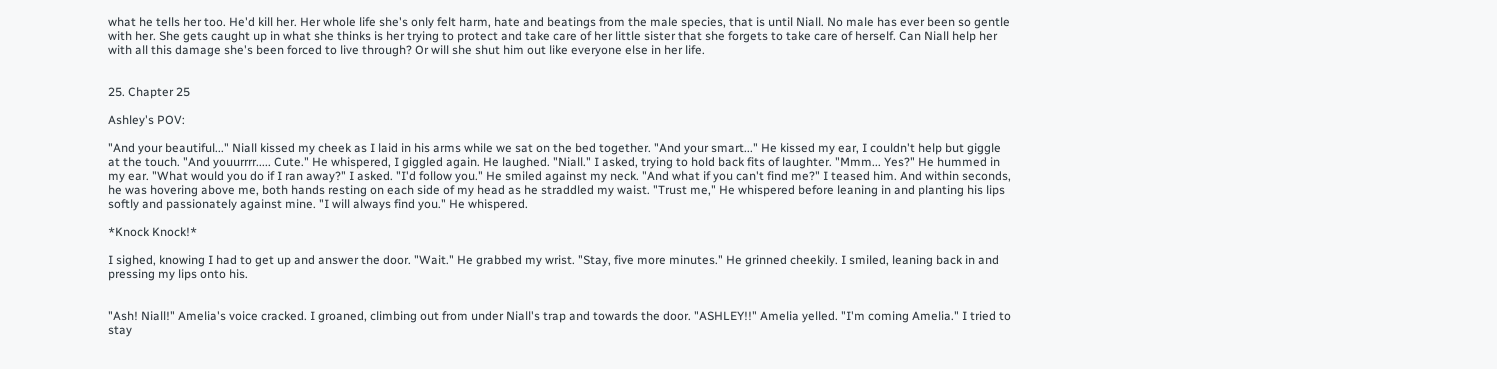what he tells her too. He'd kill her. Her whole life she's only felt harm, hate and beatings from the male species, that is until Niall. No male has ever been so gentle with her. She gets caught up in what she thinks is her trying to protect and take care of her little sister that she forgets to take care of herself. Can Niall help her with all this damage she's been forced to live through? Or will she shut him out like everyone else in her life.


25. Chapter 25

Ashley's POV:

"And your beautiful..." Niall kissed my cheek as I laid in his arms while we sat on the bed together. "And your smart..." He kissed my ear, I couldn't help but giggle at the touch. "And youurrrr..... Cute." He whispered, I giggled again. He laughed. "Niall." I asked, trying to hold back fits of laughter. "Mmm... Yes?" He hummed in my ear. "What would you do if I ran away?" I asked. "I'd follow you." He smiled against my neck. "And what if you can't find me?" I teased him. And within seconds, he was hovering above me, both hands resting on each side of my head as he straddled my waist. "Trust me," He whispered before leaning in and planting his lips softly and passionately against mine. "I will always find you." He whispered.

*Knock Knock!*

I sighed, knowing I had to get up and answer the door. "Wait." He grabbed my wrist. "Stay, five more minutes." He grinned cheekily. I smiled, leaning back in and pressing my lips onto his.


"Ash! Niall!" Amelia's voice cracked. I groaned, climbing out from under Niall's trap and towards the door. "ASHLEY!!" Amelia yelled. "I'm coming Amelia." I tried to stay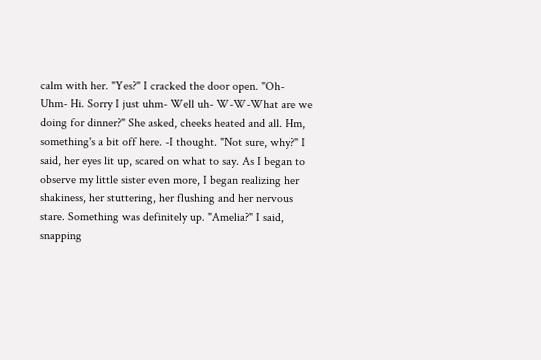calm with her. "Yes?" I cracked the door open. "Oh- Uhm- Hi. Sorry I just uhm- Well uh- W-W-What are we doing for dinner?" She asked, cheeks heated and all. Hm, something's a bit off here. -I thought. "Not sure, why?" I said, her eyes lit up, scared on what to say. As I began to observe my little sister even more, I began realizing her shakiness, her stuttering, her flushing and her nervous stare. Something was definitely up. "Amelia?" I said, snapping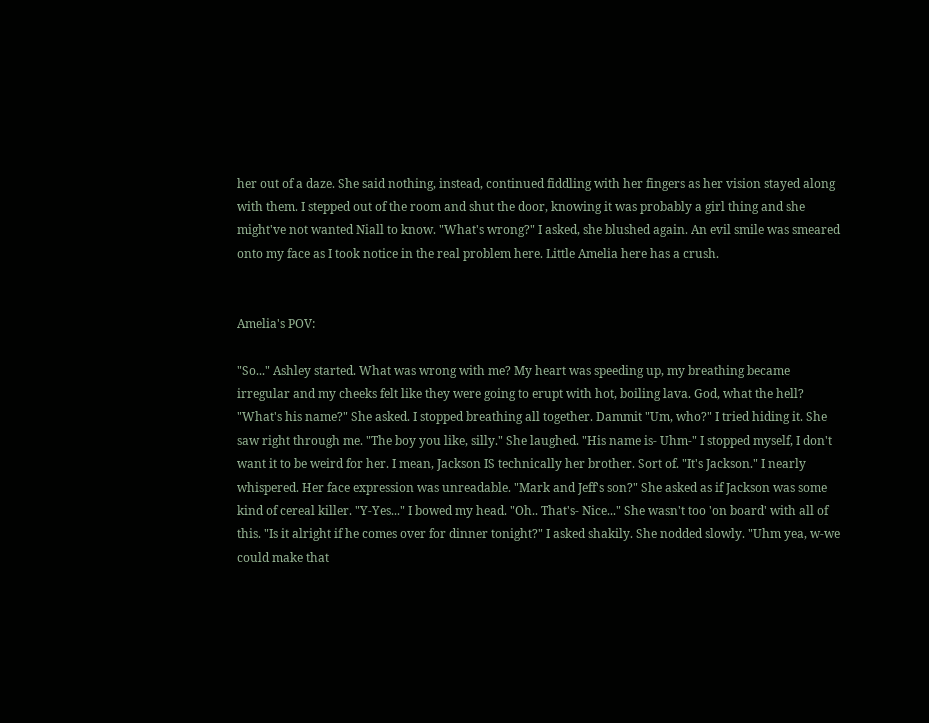her out of a daze. She said nothing, instead, continued fiddling with her fingers as her vision stayed along with them. I stepped out of the room and shut the door, knowing it was probably a girl thing and she might've not wanted Niall to know. "What's wrong?" I asked, she blushed again. An evil smile was smeared onto my face as I took notice in the real problem here. Little Amelia here has a crush.


Amelia's POV:

"So..." Ashley started. What was wrong with me? My heart was speeding up, my breathing became irregular and my cheeks felt like they were going to erupt with hot, boiling lava. God, what the hell? "What's his name?" She asked. I stopped breathing all together. Dammit "Um, who?" I tried hiding it. She saw right through me. "The boy you like, silly." She laughed. "His name is- Uhm-" I stopped myself, I don't want it to be weird for her. I mean, Jackson IS technically her brother. Sort of. "It's Jackson." I nearly whispered. Her face expression was unreadable. "Mark and Jeff's son?" She asked as if Jackson was some kind of cereal killer. "Y-Yes..." I bowed my head. "Oh.. That's- Nice..." She wasn't too 'on board' with all of this. "Is it alright if he comes over for dinner tonight?" I asked shakily. She nodded slowly. "Uhm yea, w-we could make that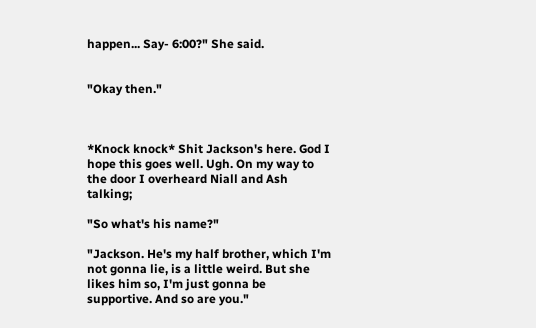happen... Say- 6:00?" She said.


"Okay then."



*Knock knock* Shit Jackson's here. God I hope this goes well. Ugh. On my way to the door I overheard Niall and Ash talking;

"So what's his name?"

"Jackson. He's my half brother, which I'm not gonna lie, is a little weird. But she likes him so, I'm just gonna be supportive. And so are you."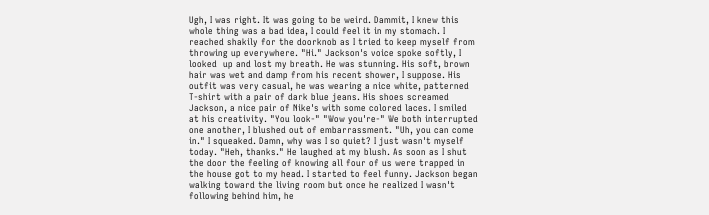Ugh, I was right. It was going to be weird. Dammit, I knew this whole thing was a bad idea, I could feel it in my stomach. I reached shakily for the doorknob as I tried to keep myself from throwing up everywhere. "Hi." Jackson's voice spoke softly, I looked  up and lost my breath. He was stunning. His soft, brown hair was wet and damp from his recent shower, I suppose. His outfit was very casual, he was wearing a nice white, patterned T-shirt with a pair of dark blue jeans. His shoes screamed Jackson, a nice pair of Nike's with some colored laces. I smiled at his creativity. "You look-" "Wow you're-" We both interrupted one another, I blushed out of embarrassment. "Uh, you can come in." I squeaked. Damn, why was I so quiet? I just wasn't myself today. "Heh, thanks." He laughed at my blush. As soon as I shut the door the feeling of knowing all four of us were trapped in the house got to my head. I started to feel funny. Jackson began walking toward the living room but once he realized I wasn't following behind him, he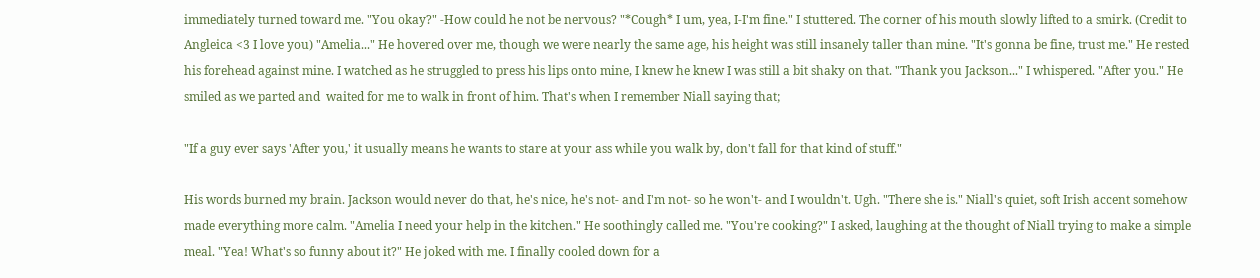immediately turned toward me. "You okay?" -How could he not be nervous? "*Cough* I um, yea, I-I'm fine." I stuttered. The corner of his mouth slowly lifted to a smirk. (Credit to Angleica <3 I love you) "Amelia..." He hovered over me, though we were nearly the same age, his height was still insanely taller than mine. "It's gonna be fine, trust me." He rested his forehead against mine. I watched as he struggled to press his lips onto mine, I knew he knew I was still a bit shaky on that. "Thank you Jackson..." I whispered. "After you." He smiled as we parted and  waited for me to walk in front of him. That's when I remember Niall saying that;

"If a guy ever says 'After you,' it usually means he wants to stare at your ass while you walk by, don't fall for that kind of stuff."

His words burned my brain. Jackson would never do that, he's nice, he's not- and I'm not- so he won't- and I wouldn't. Ugh. "There she is." Niall's quiet, soft Irish accent somehow made everything more calm. "Amelia I need your help in the kitchen." He soothingly called me. "You're cooking?" I asked, laughing at the thought of Niall trying to make a simple meal. "Yea! What's so funny about it?" He joked with me. I finally cooled down for a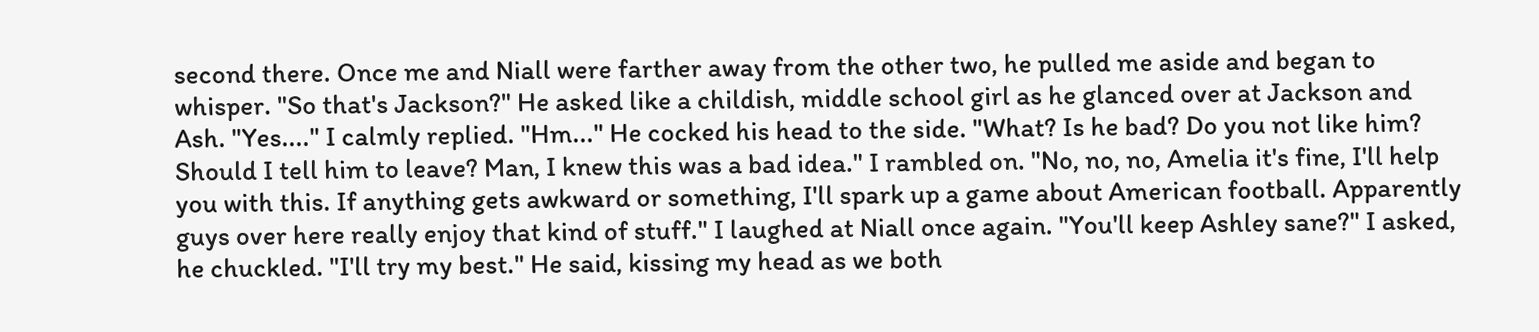second there. Once me and Niall were farther away from the other two, he pulled me aside and began to whisper. "So that's Jackson?" He asked like a childish, middle school girl as he glanced over at Jackson and Ash. "Yes...." I calmly replied. "Hm..." He cocked his head to the side. "What? Is he bad? Do you not like him? Should I tell him to leave? Man, I knew this was a bad idea." I rambled on. "No, no, no, Amelia it's fine, I'll help you with this. If anything gets awkward or something, I'll spark up a game about American football. Apparently guys over here really enjoy that kind of stuff." I laughed at Niall once again. "You'll keep Ashley sane?" I asked, he chuckled. "I'll try my best." He said, kissing my head as we both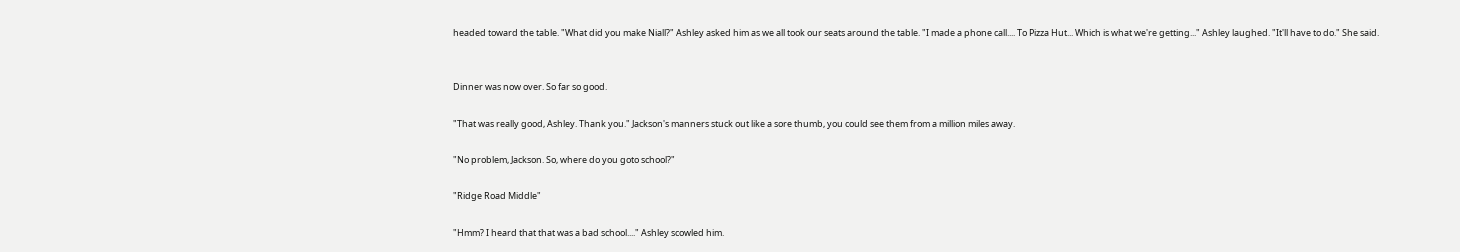headed toward the table. "What did you make Niall?" Ashley asked him as we all took our seats around the table. "I made a phone call.... To Pizza Hut... Which is what we're getting..." Ashley laughed. "It'll have to do." She said.


Dinner was now over. So far so good.

"That was really good, Ashley. Thank you." Jackson's manners stuck out like a sore thumb, you could see them from a million miles away.

"No problem, Jackson. So, where do you goto school?"

"Ridge Road Middle"

"Hmm? I heard that that was a bad school...." Ashley scowled him.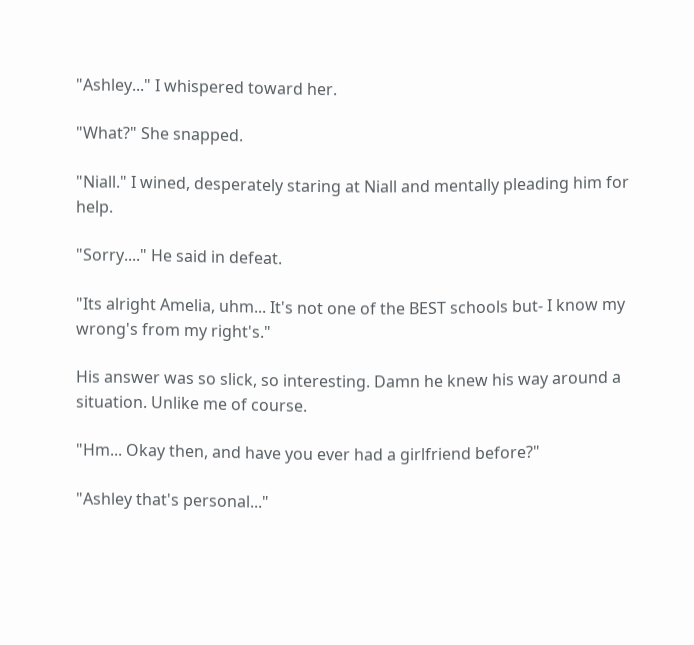"Ashley..." I whispered toward her.

"What?" She snapped.

"Niall." I wined, desperately staring at Niall and mentally pleading him for help.

"Sorry...." He said in defeat.

"Its alright Amelia, uhm... It's not one of the BEST schools but- I know my wrong's from my right's."

His answer was so slick, so interesting. Damn he knew his way around a situation. Unlike me of course.

"Hm... Okay then, and have you ever had a girlfriend before?"

"Ashley that's personal..."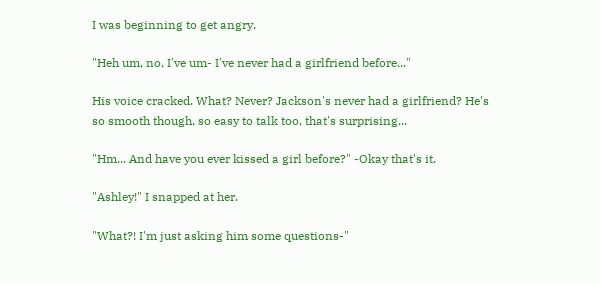I was beginning to get angry.

"Heh um, no, I've um- I've never had a girlfriend before..."

His voice cracked. What? Never? Jackson's never had a girlfriend? He's so smooth though, so easy to talk too, that's surprising...

"Hm... And have you ever kissed a girl before?" -Okay that's it.

"Ashley!" I snapped at her.

"What?! I'm just asking him some questions-"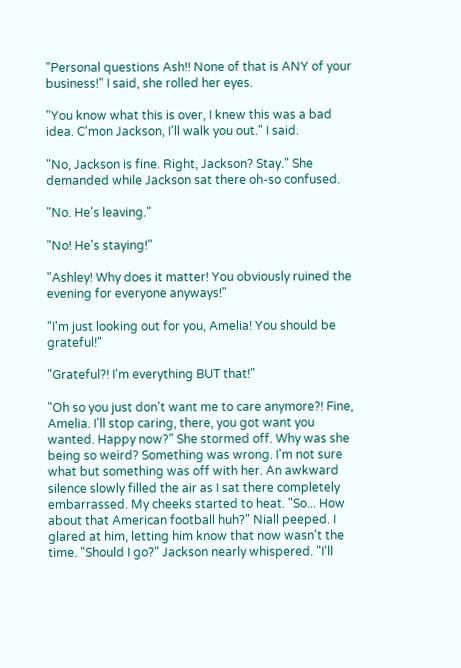"Personal questions Ash!! None of that is ANY of your business!" I said, she rolled her eyes.

"You know what this is over, I knew this was a bad idea. C'mon Jackson, I'll walk you out." I said.

"No, Jackson is fine. Right, Jackson? Stay." She demanded while Jackson sat there oh-so confused.

"No. He's leaving."

"No! He's staying!"

"Ashley! Why does it matter! You obviously ruined the evening for everyone anyways!"

"I'm just looking out for you, Amelia! You should be grateful!"

"Grateful?! I'm everything BUT that!"

"Oh so you just don't want me to care anymore?! Fine, Amelia. I'll stop caring, there, you got want you wanted. Happy now?" She stormed off. Why was she being so weird? Something was wrong. I'm not sure what but something was off with her. An awkward silence slowly filled the air as I sat there completely embarrassed. My cheeks started to heat. "So... How about that American football huh?" Niall peeped. I glared at him, letting him know that now wasn't the time. "Should I go?" Jackson nearly whispered. "I'll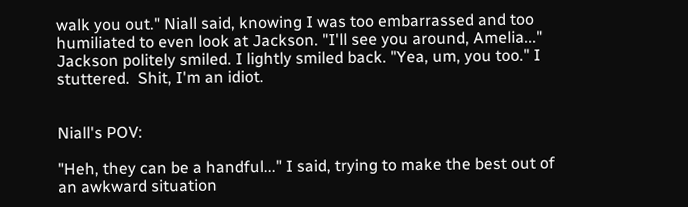walk you out." Niall said, knowing I was too embarrassed and too humiliated to even look at Jackson. "I'll see you around, Amelia..." Jackson politely smiled. I lightly smiled back. "Yea, um, you too." I stuttered.  Shit, I'm an idiot.


Niall's POV:

"Heh, they can be a handful..." I said, trying to make the best out of an awkward situation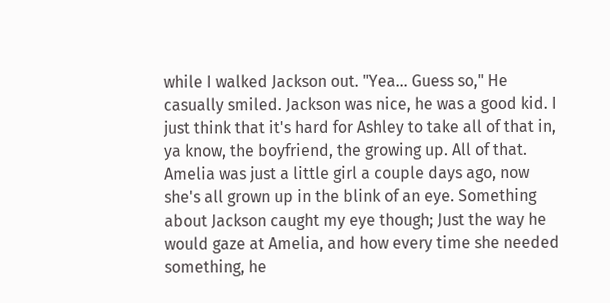while I walked Jackson out. "Yea... Guess so," He casually smiled. Jackson was nice, he was a good kid. I just think that it's hard for Ashley to take all of that in, ya know, the boyfriend, the growing up. All of that. Amelia was just a little girl a couple days ago, now she's all grown up in the blink of an eye. Something about Jackson caught my eye though; Just the way he would gaze at Amelia, and how every time she needed something, he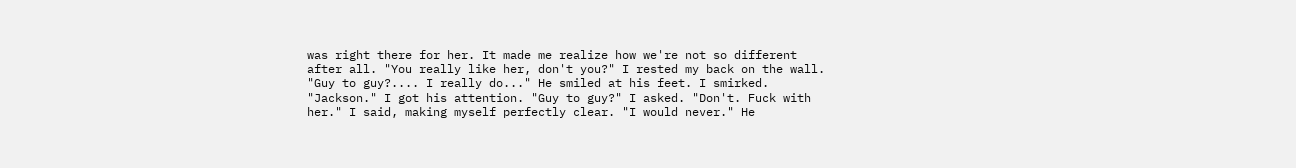was right there for her. It made me realize how we're not so different after all. "You really like her, don't you?" I rested my back on the wall. "Guy to guy?.... I really do..." He smiled at his feet. I smirked. "Jackson." I got his attention. "Guy to guy?" I asked. "Don't. Fuck with her." I said, making myself perfectly clear. "I would never." He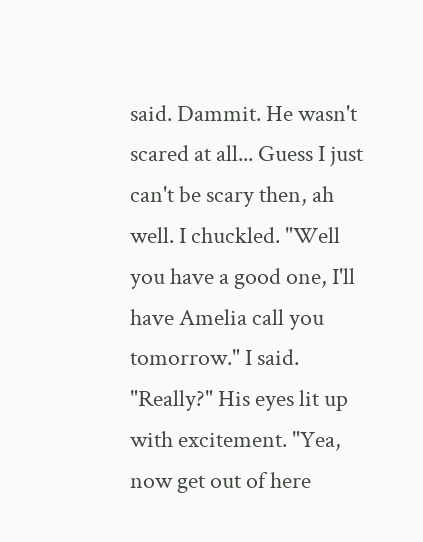said. Dammit. He wasn't scared at all... Guess I just can't be scary then, ah well. I chuckled. "Well you have a good one, I'll have Amelia call you tomorrow." I said. "Really?" His eyes lit up with excitement. "Yea, now get out of here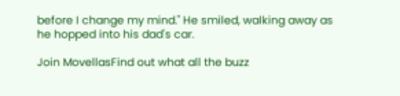before I change my mind." He smiled, walking away as he hopped into his dad's car.

Join MovellasFind out what all the buzz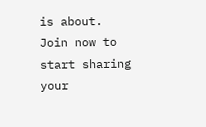is about. Join now to start sharing your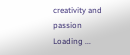creativity and passion
Loading ...